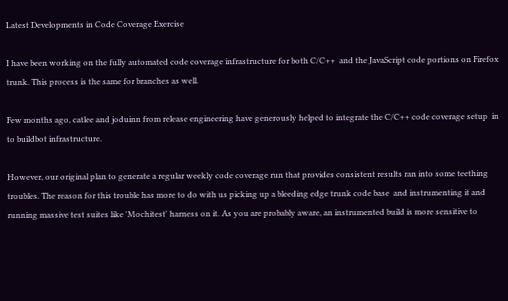Latest Developments in Code Coverage Exercise

I have been working on the fully automated code coverage infrastructure for both C/C++  and the JavaScript code portions on Firefox trunk. This process is the same for branches as well.

Few months ago, catlee and joduinn from release engineering have generously helped to integrate the C/C++ code coverage setup  in to buildbot infrastructure.

However, our original plan to generate a regular weekly code coverage run that provides consistent results ran into some teething troubles. The reason for this trouble has more to do with us picking up a bleeding edge trunk code base  and instrumenting it and running massive test suites like 'Mochitest' harness on it. As you are probably aware, an instrumented build is more sensitive to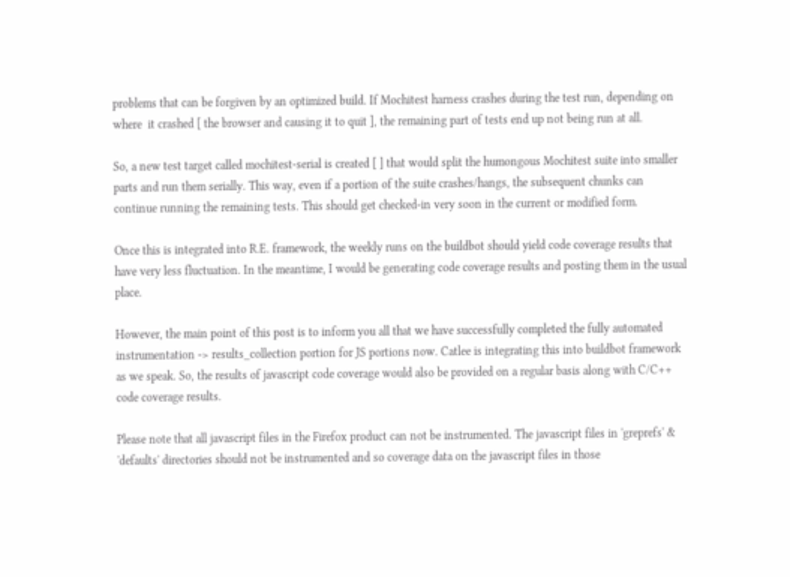problems that can be forgiven by an optimized build. If Mochitest harness crashes during the test run, depending on where  it crashed [ the browser and causing it to quit ], the remaining part of tests end up not being run at all.

So, a new test target called mochitest-serial is created [ ] that would split the humongous Mochitest suite into smaller parts and run them serially. This way, even if a portion of the suite crashes/hangs, the subsequent chunks can  continue running the remaining tests. This should get checked-in very soon in the current or modified form.

Once this is integrated into R.E. framework, the weekly runs on the buildbot should yield code coverage results that have very less fluctuation. In the meantime, I would be generating code coverage results and posting them in the usual place.

However, the main point of this post is to inform you all that we have successfully completed the fully automated instrumentation -> results_collection portion for JS portions now. Catlee is integrating this into buildbot framework as we speak. So, the results of javascript code coverage would also be provided on a regular basis along with C/C++ code coverage results.

Please note that all javascript files in the Firefox product can not be instrumented. The javascript files in 'greprefs' & 'defaults' directories should not be instrumented and so coverage data on the javascript files in those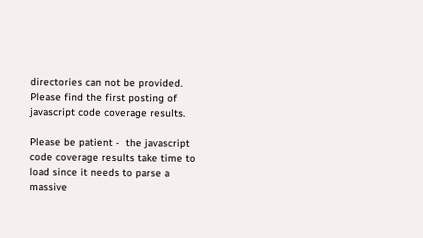directories can not be provided. Please find the first posting of javascript code coverage results.

Please be patient -  the javascript code coverage results take time to load since it needs to parse a massive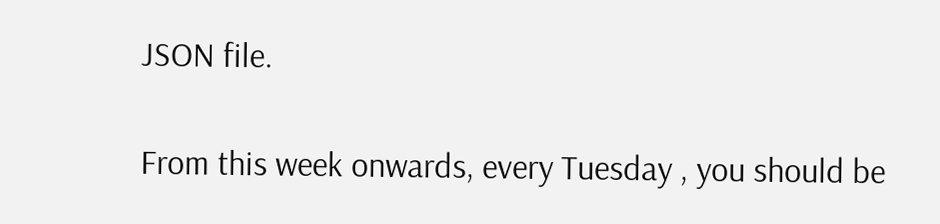JSON file.

From this week onwards, every Tuesday , you should be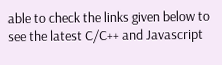able to check the links given below to see the latest C/C++ and Javascript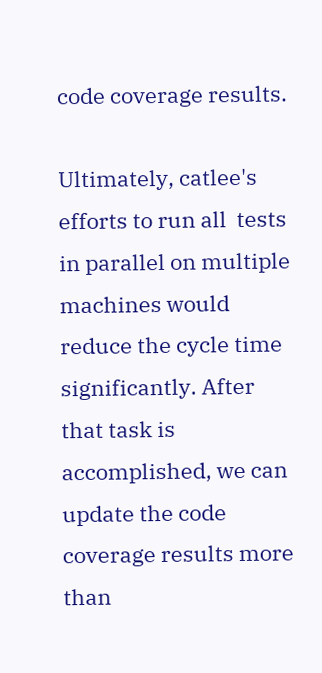code coverage results.

Ultimately, catlee's efforts to run all  tests in parallel on multiple machines would reduce the cycle time significantly. After that task is accomplished, we can update the code coverage results more than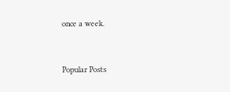once a week.


Popular Posts